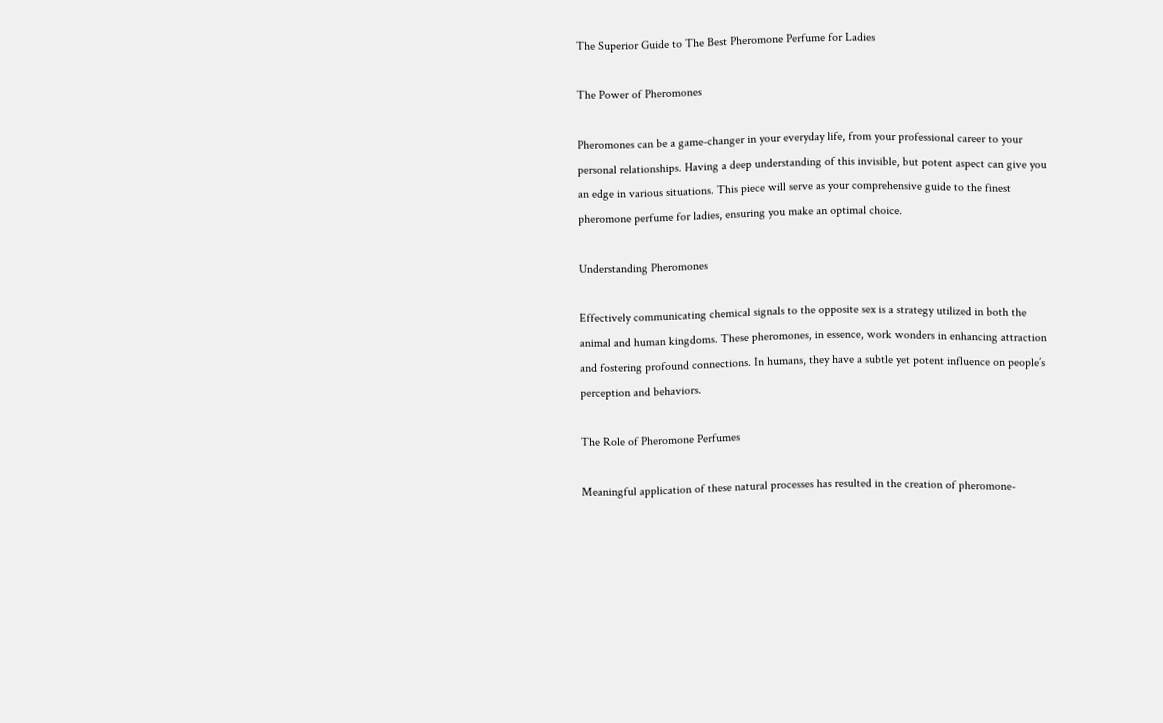The Superior Guide to The Best Pheromone Perfume for Ladies

The Power of Pheromones

Pheromones can be a game-changer in your everyday life, from your professional career to your personal relationships. Having a deep understanding of this invisible, but potent aspect can give you an edge in various situations. This piece will serve as your comprehensive guide to the finest pheromone perfume for ladies, ensuring you make an optimal choice.

Understanding Pheromones

Effectively communicating chemical signals to the opposite sex is a strategy utilized in both the animal and human kingdoms. These pheromones, in essence, work wonders in enhancing attraction and fostering profound connections. In humans, they have a subtle yet potent influence on people’s perception and behaviors.

The Role of Pheromone Perfumes

Meaningful application of these natural processes has resulted in the creation of pheromone-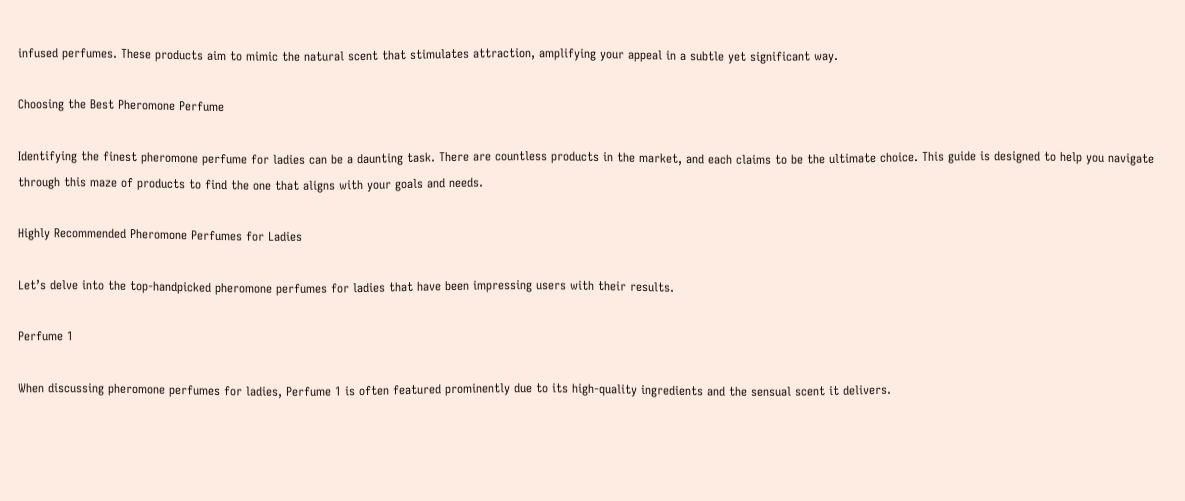infused perfumes. These products aim to mimic the natural scent that stimulates attraction, amplifying your appeal in a subtle yet significant way.

Choosing the Best Pheromone Perfume

Identifying the finest pheromone perfume for ladies can be a daunting task. There are countless products in the market, and each claims to be the ultimate choice. This guide is designed to help you navigate through this maze of products to find the one that aligns with your goals and needs.

Highly Recommended Pheromone Perfumes for Ladies

Let’s delve into the top-handpicked pheromone perfumes for ladies that have been impressing users with their results.

Perfume 1

When discussing pheromone perfumes for ladies, Perfume 1 is often featured prominently due to its high-quality ingredients and the sensual scent it delivers.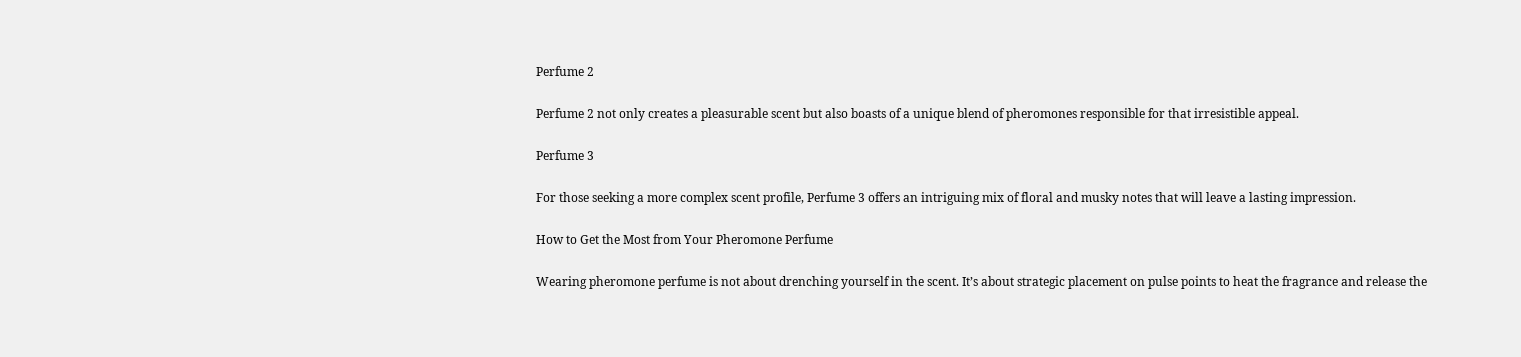Perfume 2

Perfume 2 not only creates a pleasurable scent but also boasts of a unique blend of pheromones responsible for that irresistible appeal.

Perfume 3

For those seeking a more complex scent profile, Perfume 3 offers an intriguing mix of floral and musky notes that will leave a lasting impression.

How to Get the Most from Your Pheromone Perfume

Wearing pheromone perfume is not about drenching yourself in the scent. It’s about strategic placement on pulse points to heat the fragrance and release the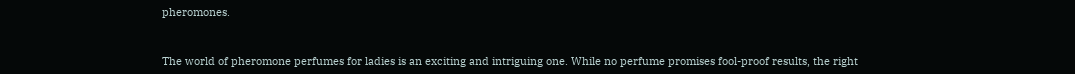pheromones.


The world of pheromone perfumes for ladies is an exciting and intriguing one. While no perfume promises fool-proof results, the right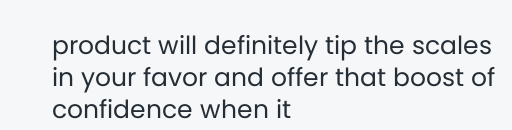product will definitely tip the scales in your favor and offer that boost of confidence when it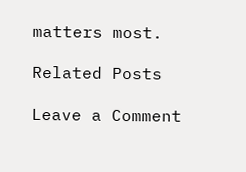matters most.

Related Posts

Leave a Comment